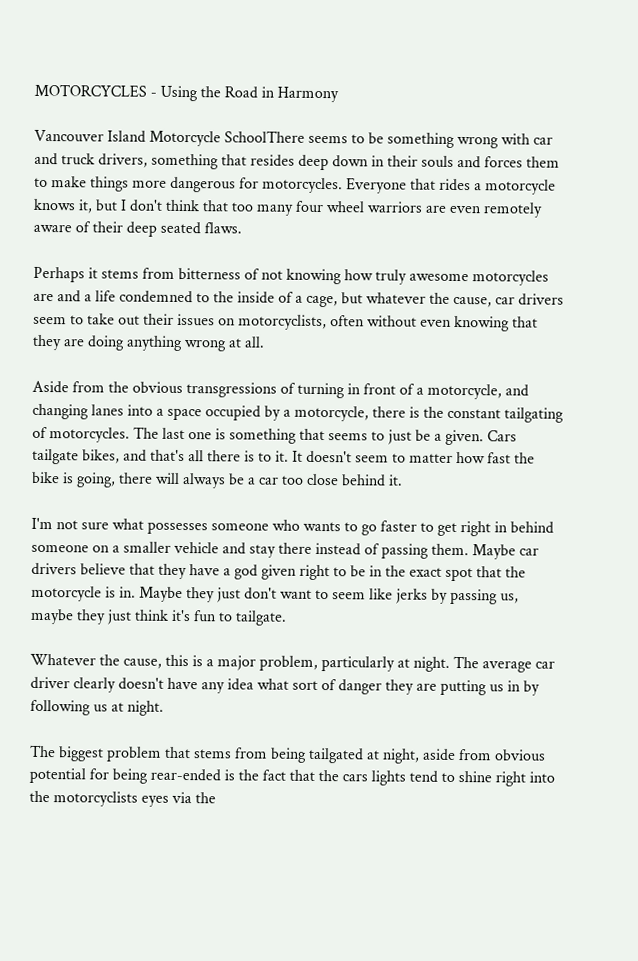MOTORCYCLES - Using the Road in Harmony

Vancouver Island Motorcycle SchoolThere seems to be something wrong with car and truck drivers, something that resides deep down in their souls and forces them to make things more dangerous for motorcycles. Everyone that rides a motorcycle knows it, but I don't think that too many four wheel warriors are even remotely aware of their deep seated flaws.

Perhaps it stems from bitterness of not knowing how truly awesome motorcycles are and a life condemned to the inside of a cage, but whatever the cause, car drivers seem to take out their issues on motorcyclists, often without even knowing that they are doing anything wrong at all.

Aside from the obvious transgressions of turning in front of a motorcycle, and changing lanes into a space occupied by a motorcycle, there is the constant tailgating of motorcycles. The last one is something that seems to just be a given. Cars tailgate bikes, and that's all there is to it. It doesn't seem to matter how fast the bike is going, there will always be a car too close behind it.

I'm not sure what possesses someone who wants to go faster to get right in behind someone on a smaller vehicle and stay there instead of passing them. Maybe car drivers believe that they have a god given right to be in the exact spot that the motorcycle is in. Maybe they just don't want to seem like jerks by passing us, maybe they just think it's fun to tailgate.

Whatever the cause, this is a major problem, particularly at night. The average car driver clearly doesn't have any idea what sort of danger they are putting us in by following us at night.

The biggest problem that stems from being tailgated at night, aside from obvious potential for being rear-ended is the fact that the cars lights tend to shine right into the motorcyclists eyes via the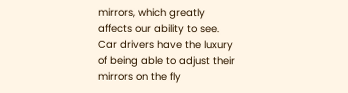mirrors, which greatly affects our ability to see. Car drivers have the luxury of being able to adjust their mirrors on the fly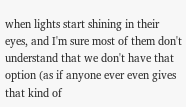when lights start shining in their eyes, and I'm sure most of them don't understand that we don't have that option (as if anyone ever even gives that kind of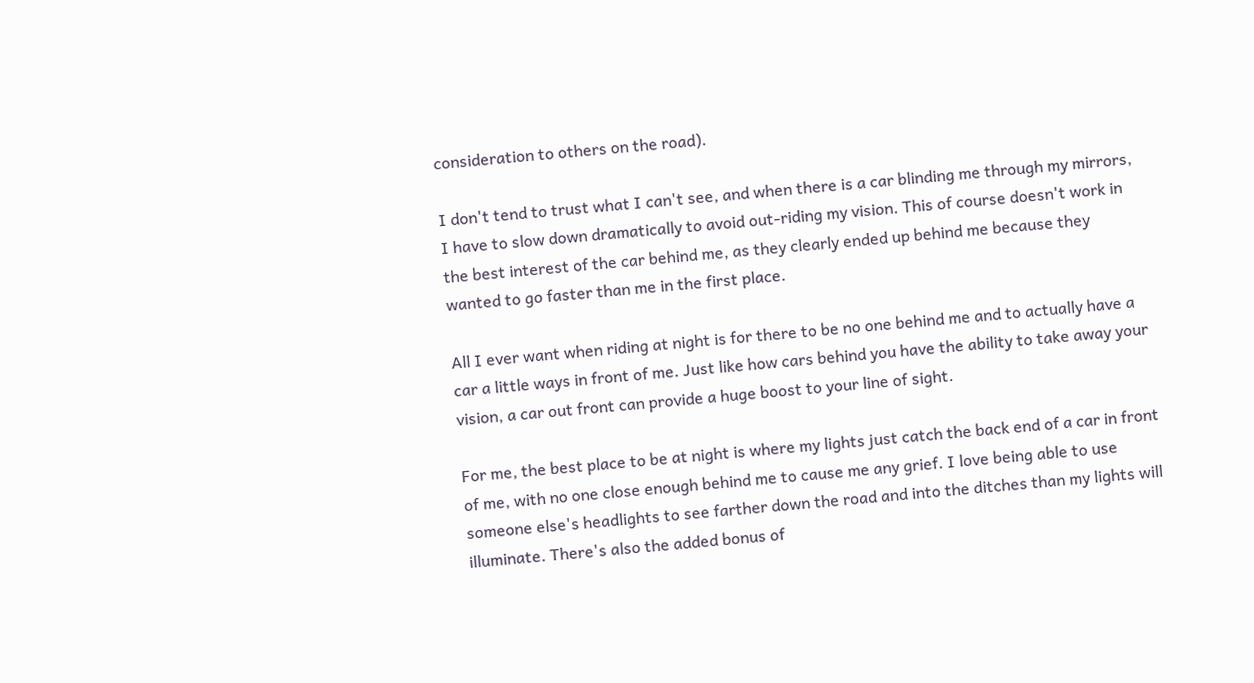consideration to others on the road).

I don't tend to trust what I can't see, and when there is a car blinding me through my mirrors, I have to slow down dramatically to avoid out-riding my vision. This of course doesn't work in the best interest of the car behind me, as they clearly ended up behind me because they wanted to go faster than me in the first place.

All I ever want when riding at night is for there to be no one behind me and to actually have a car a little ways in front of me. Just like how cars behind you have the ability to take away your vision, a car out front can provide a huge boost to your line of sight.

For me, the best place to be at night is where my lights just catch the back end of a car in front of me, with no one close enough behind me to cause me any grief. I love being able to use someone else's headlights to see farther down the road and into the ditches than my lights will illuminate. There's also the added bonus of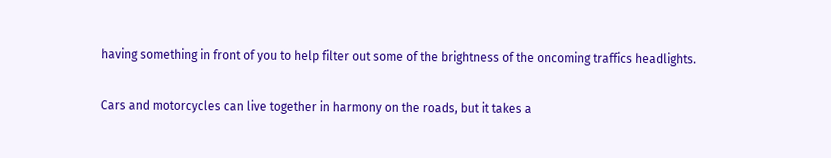having something in front of you to help filter out some of the brightness of the oncoming traffics headlights.

Cars and motorcycles can live together in harmony on the roads, but it takes a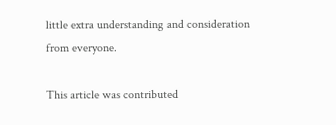little extra understanding and consideration from everyone.

This article was contributed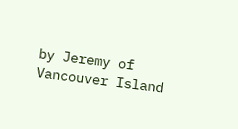by Jeremy of Vancouver Island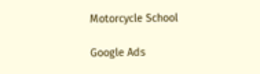Motorcycle School

Google Ads